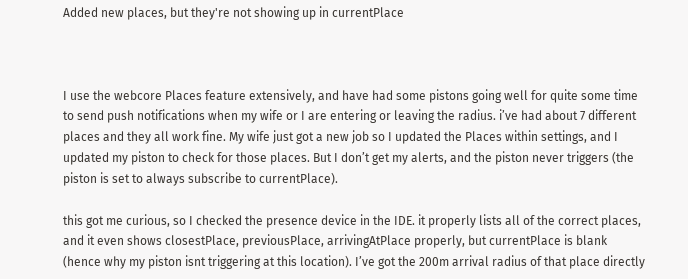Added new places, but they're not showing up in currentPlace



I use the webcore Places feature extensively, and have had some pistons going well for quite some time to send push notifications when my wife or I are entering or leaving the radius. i’ve had about 7 different places and they all work fine. My wife just got a new job so I updated the Places within settings, and I updated my piston to check for those places. But I don’t get my alerts, and the piston never triggers (the piston is set to always subscribe to currentPlace).

this got me curious, so I checked the presence device in the IDE. it properly lists all of the correct places, and it even shows closestPlace, previousPlace, arrivingAtPlace properly, but currentPlace is blank (hence why my piston isnt triggering at this location). I’ve got the 200m arrival radius of that place directly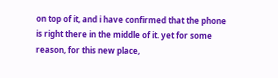on top of it, and i have confirmed that the phone is right there in the middle of it. yet for some reason, for this new place,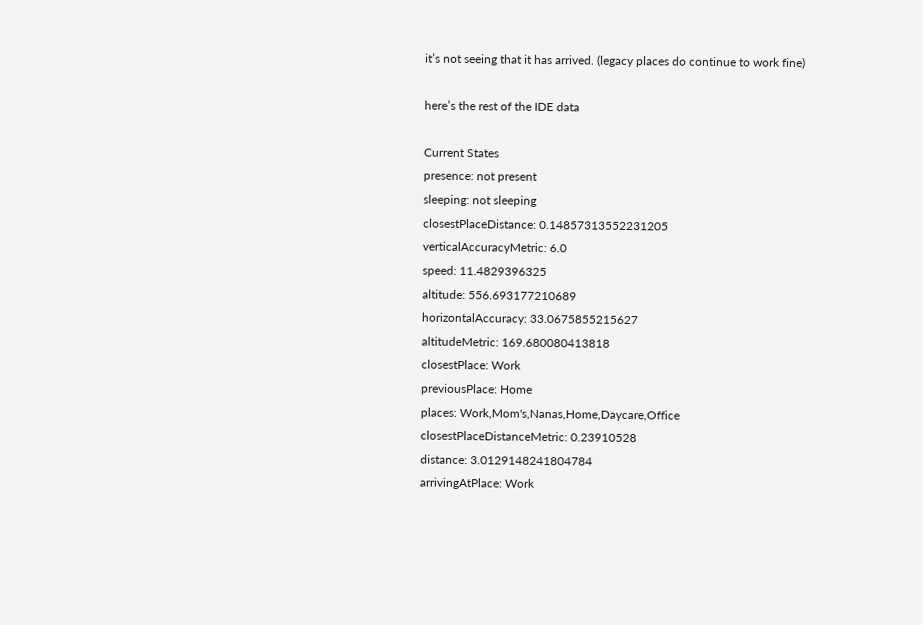it’s not seeing that it has arrived. (legacy places do continue to work fine)

here’s the rest of the IDE data

Current States
presence: not present
sleeping: not sleeping
closestPlaceDistance: 0.14857313552231205
verticalAccuracyMetric: 6.0
speed: 11.4829396325
altitude: 556.693177210689
horizontalAccuracy: 33.0675855215627
altitudeMetric: 169.680080413818
closestPlace: Work
previousPlace: Home
places: Work,Mom's,Nanas,Home,Daycare,Office
closestPlaceDistanceMetric: 0.23910528
distance: 3.0129148241804784
arrivingAtPlace: Work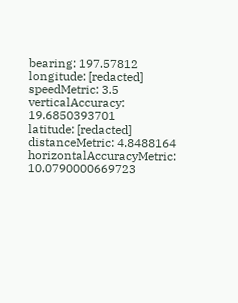bearing: 197.57812
longitude: [redacted]
speedMetric: 3.5
verticalAccuracy: 19.6850393701
latitude: [redacted]
distanceMetric: 4.8488164
horizontalAccuracyMetric: 10.0790000669723